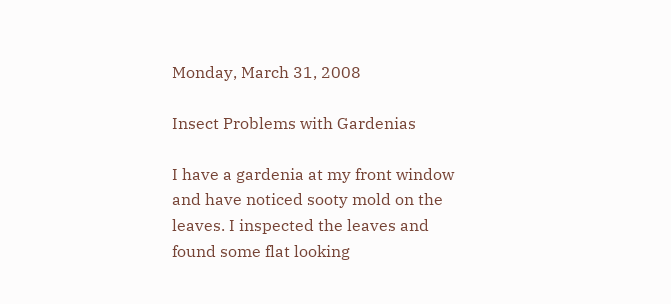Monday, March 31, 2008

Insect Problems with Gardenias

I have a gardenia at my front window and have noticed sooty mold on the leaves. I inspected the leaves and found some flat looking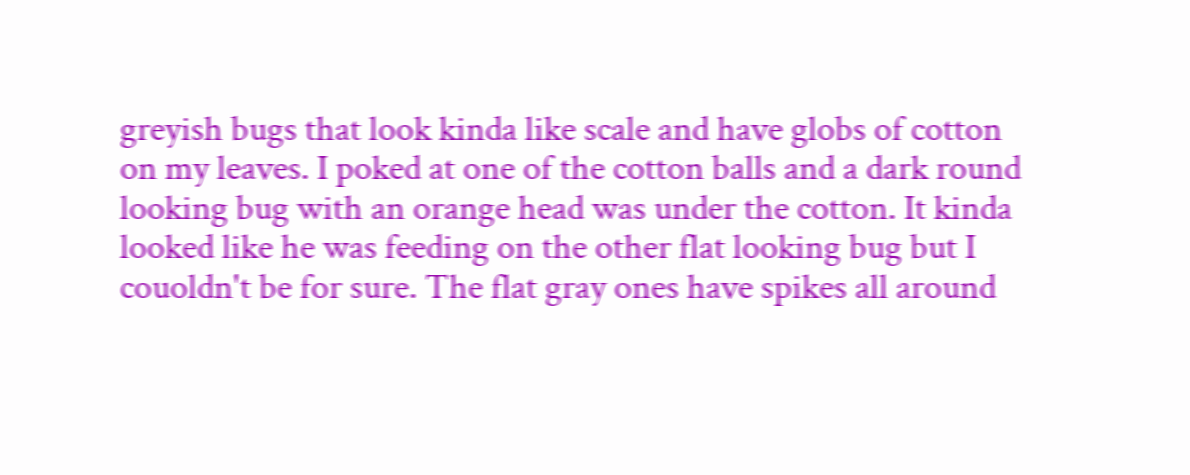greyish bugs that look kinda like scale and have globs of cotton on my leaves. I poked at one of the cotton balls and a dark round looking bug with an orange head was under the cotton. It kinda looked like he was feeding on the other flat looking bug but I couoldn't be for sure. The flat gray ones have spikes all around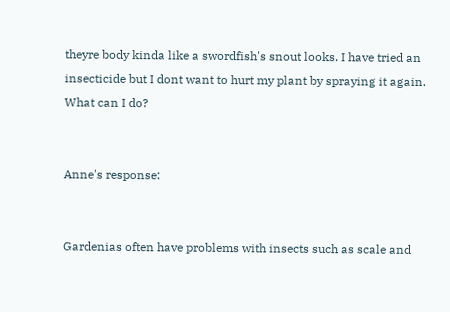theyre body kinda like a swordfish's snout looks. I have tried an insecticide but I dont want to hurt my plant by spraying it again. What can I do?


Anne's response:


Gardenias often have problems with insects such as scale and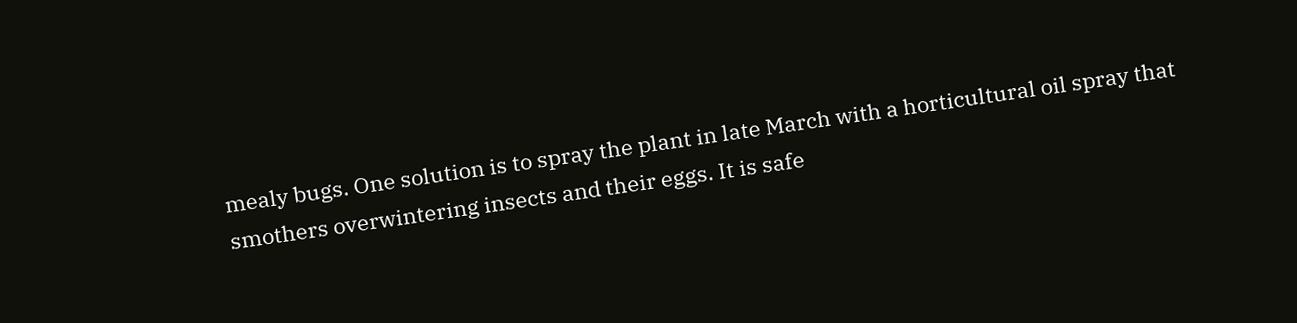mealy bugs. One solution is to spray the plant in late March with a horticultural oil spray that smothers overwintering insects and their eggs. It is safe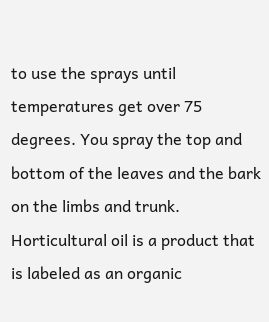to use the sprays until temperatures get over 75 degrees. You spray the top and bottom of the leaves and the bark on the limbs and trunk. Horticultural oil is a product that is labeled as an organic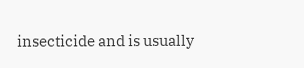insecticide and is usually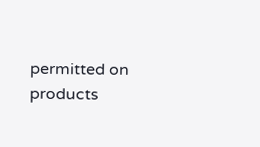permitted on products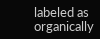labeled as organically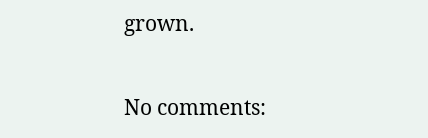grown.

No comments: